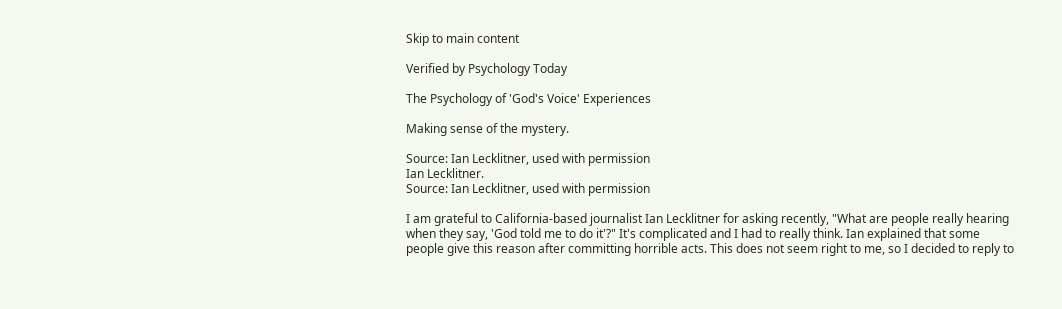Skip to main content

Verified by Psychology Today

The Psychology of 'God's Voice' Experiences

Making sense of the mystery.

Source: Ian Lecklitner, used with permission
Ian Lecklitner.
Source: Ian Lecklitner, used with permission

I am grateful to California-based journalist Ian Lecklitner for asking recently, "What are people really hearing when they say, 'God told me to do it'?" It's complicated and I had to really think. Ian explained that some people give this reason after committing horrible acts. This does not seem right to me, so I decided to reply to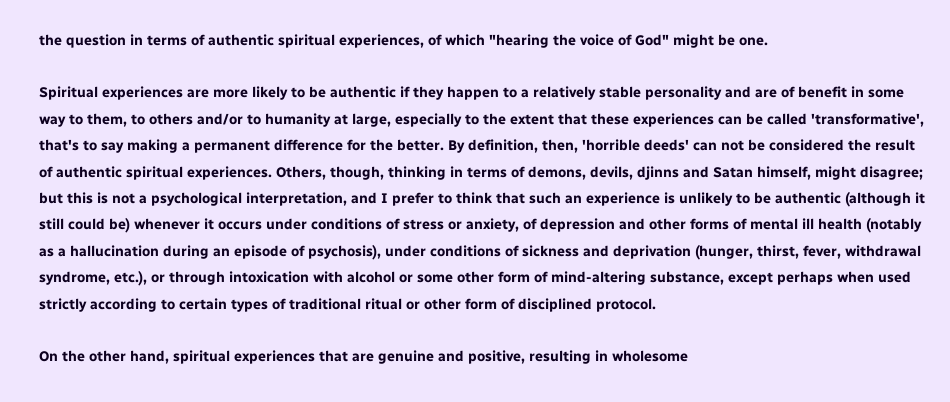the question in terms of authentic spiritual experiences, of which "hearing the voice of God" might be one.

Spiritual experiences are more likely to be authentic if they happen to a relatively stable personality and are of benefit in some way to them, to others and/or to humanity at large, especially to the extent that these experiences can be called 'transformative', that's to say making a permanent difference for the better. By definition, then, 'horrible deeds' can not be considered the result of authentic spiritual experiences. Others, though, thinking in terms of demons, devils, djinns and Satan himself, might disagree; but this is not a psychological interpretation, and I prefer to think that such an experience is unlikely to be authentic (although it still could be) whenever it occurs under conditions of stress or anxiety, of depression and other forms of mental ill health (notably as a hallucination during an episode of psychosis), under conditions of sickness and deprivation (hunger, thirst, fever, withdrawal syndrome, etc.), or through intoxication with alcohol or some other form of mind-altering substance, except perhaps when used strictly according to certain types of traditional ritual or other form of disciplined protocol.

On the other hand, spiritual experiences that are genuine and positive, resulting in wholesome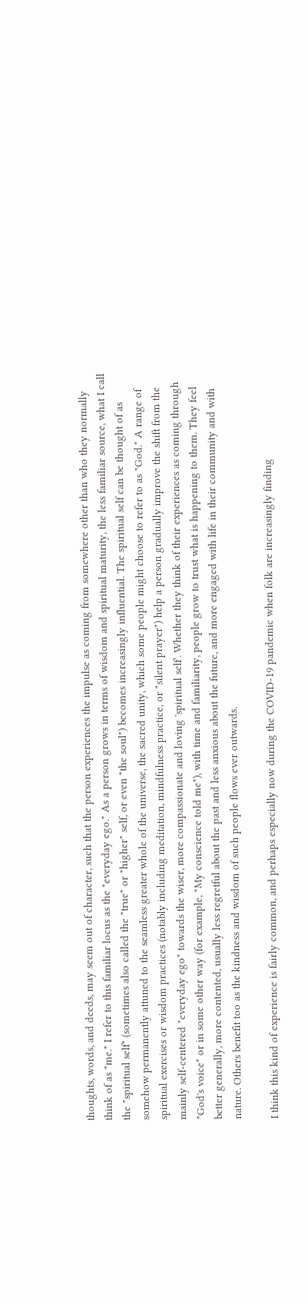thoughts, words, and deeds, may seem out of character, such that the person experiences the impulse as coming from somewhere other than who they normally think of as "me." I refer to this familiar locus as the "everyday ego." As a person grows in terms of wisdom and spiritual maturity, the less familiar source, what I call the "spiritual self" (sometimes also called the "true" or "higher" self, or even "the soul") becomes increasingly influential. The spiritual self can be thought of as somehow permanently attuned to the seamless greater whole of the universe, the sacred unity, which some people might choose to refer to as "God." A range of spiritual exercises or wisdom practices (notably including meditation, mindfulness practice, or "silent prayer") help a person gradually improve the shift from the mainly self-centered "everyday ego" towards the wiser, more compassionate and loving 'spiritual self'. Whether they think of their experiences as coming through "God's voice" or in some other way (for example, "My conscience told me"), with time and familiarity, people grow to trust what is happening to them. They feel better generally, more contented, usually less regretful about the past and less anxious about the future, and more engaged with life in their community and with nature. Others benefit too as the kindness and wisdom of such people flows ever outwards.

I think this kind of experience is fairly common, and perhaps especially now during the COVID-19 pandemic when folk are increasingly finding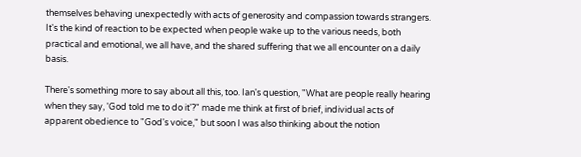themselves behaving unexpectedly with acts of generosity and compassion towards strangers. It's the kind of reaction to be expected when people wake up to the various needs, both practical and emotional, we all have, and the shared suffering that we all encounter on a daily basis.

There's something more to say about all this, too. Ian's question, "What are people really hearing when they say, 'God told me to do it'?" made me think at first of brief, individual acts of apparent obedience to "God's voice," but soon I was also thinking about the notion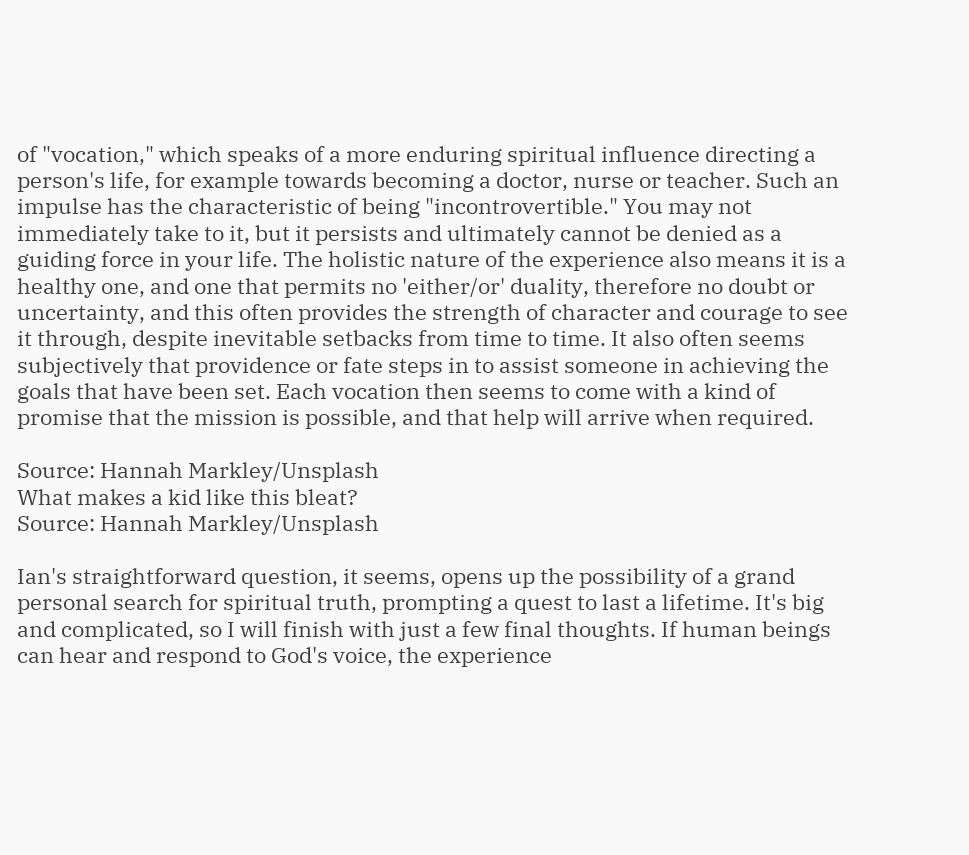of "vocation," which speaks of a more enduring spiritual influence directing a person's life, for example towards becoming a doctor, nurse or teacher. Such an impulse has the characteristic of being "incontrovertible." You may not immediately take to it, but it persists and ultimately cannot be denied as a guiding force in your life. The holistic nature of the experience also means it is a healthy one, and one that permits no 'either/or' duality, therefore no doubt or uncertainty, and this often provides the strength of character and courage to see it through, despite inevitable setbacks from time to time. It also often seems subjectively that providence or fate steps in to assist someone in achieving the goals that have been set. Each vocation then seems to come with a kind of promise that the mission is possible, and that help will arrive when required.

Source: Hannah Markley/Unsplash
What makes a kid like this bleat?
Source: Hannah Markley/Unsplash

Ian's straightforward question, it seems, opens up the possibility of a grand personal search for spiritual truth, prompting a quest to last a lifetime. It's big and complicated, so I will finish with just a few final thoughts. If human beings can hear and respond to God's voice, the experience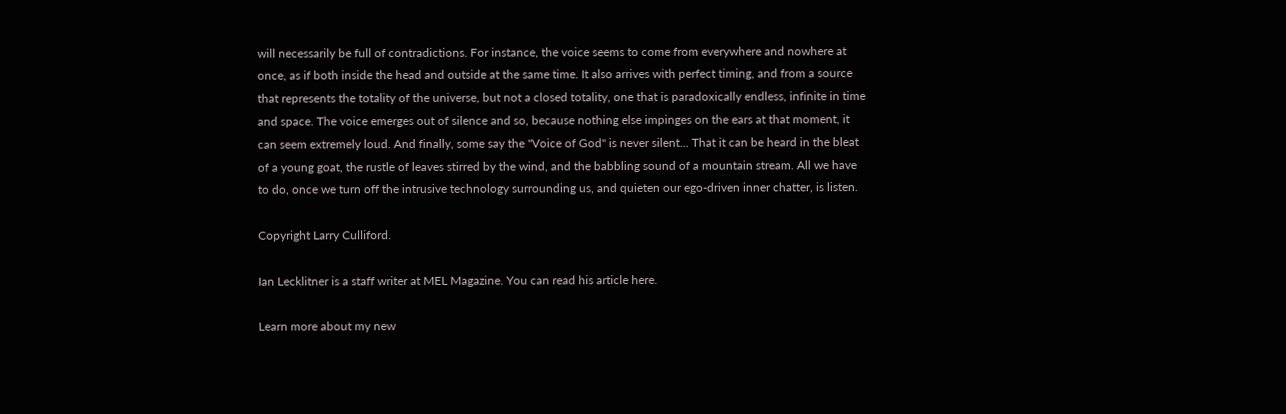will necessarily be full of contradictions. For instance, the voice seems to come from everywhere and nowhere at once, as if both inside the head and outside at the same time. It also arrives with perfect timing, and from a source that represents the totality of the universe, but not a closed totality, one that is paradoxically endless, infinite in time and space. The voice emerges out of silence and so, because nothing else impinges on the ears at that moment, it can seem extremely loud. And finally, some say the "Voice of God" is never silent... That it can be heard in the bleat of a young goat, the rustle of leaves stirred by the wind, and the babbling sound of a mountain stream. All we have to do, once we turn off the intrusive technology surrounding us, and quieten our ego-driven inner chatter, is listen.

Copyright Larry Culliford.

Ian Lecklitner is a staff writer at MEL Magazine. You can read his article here.

Learn more about my new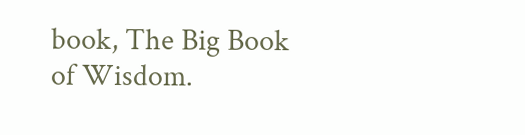book, The Big Book of Wisdom.